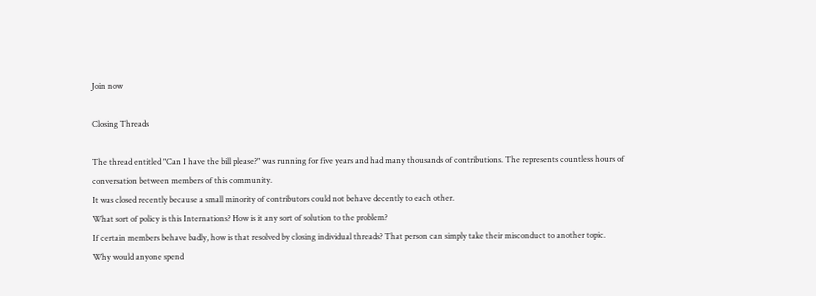Join now

Closing Threads

The thread entitled "Can I have the bill please?" was running for five years and had many thousands of contributions. The represents countless hours of conversation between members of this community.
It was closed recently because a small minority of contributors could not behave decently to each other.
What sort of policy is this Internations? How is it any sort of solution to the problem?
If certain members behave badly, how is that resolved by closing individual threads? That person can simply take their misconduct to another topic.
Why would anyone spend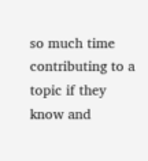so much time contributing to a topic if they know and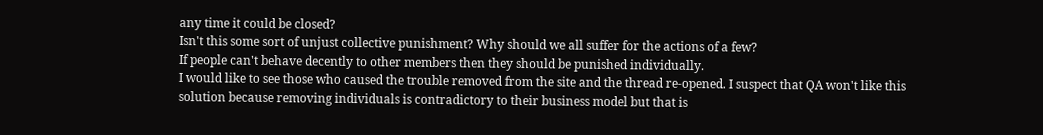any time it could be closed?
Isn't this some sort of unjust collective punishment? Why should we all suffer for the actions of a few?
If people can't behave decently to other members then they should be punished individually.
I would like to see those who caused the trouble removed from the site and the thread re-opened. I suspect that QA won't like this solution because removing individuals is contradictory to their business model but that is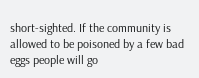short-sighted. If the community is allowed to be poisoned by a few bad eggs people will go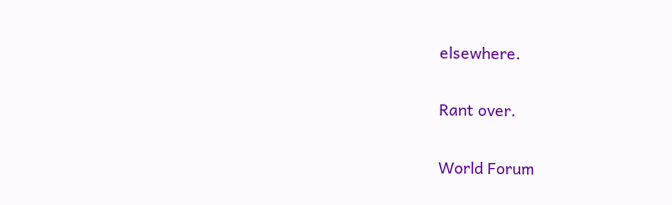elsewhere.

Rant over.

World Forum